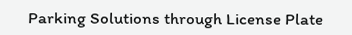Parking Solutions through License Plate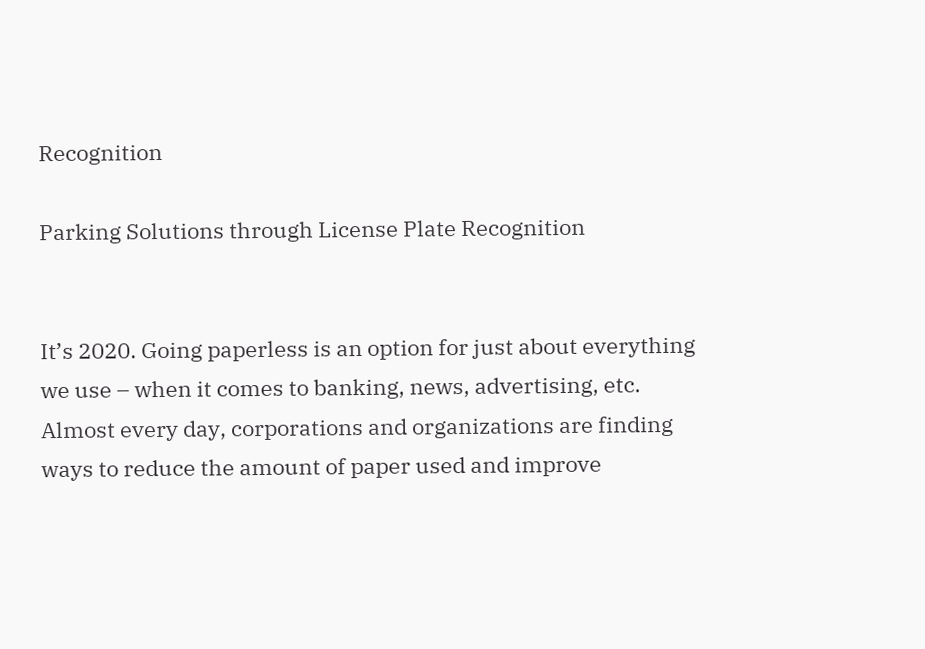Recognition

Parking Solutions through License Plate Recognition


It’s 2020. Going paperless is an option for just about everything we use – when it comes to banking, news, advertising, etc. Almost every day, corporations and organizations are finding ways to reduce the amount of paper used and improve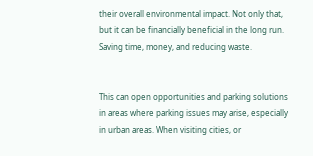their overall environmental impact. Not only that, but it can be financially beneficial in the long run. Saving time, money, and reducing waste.


This can open opportunities and parking solutions in areas where parking issues may arise, especially in urban areas. When visiting cities, or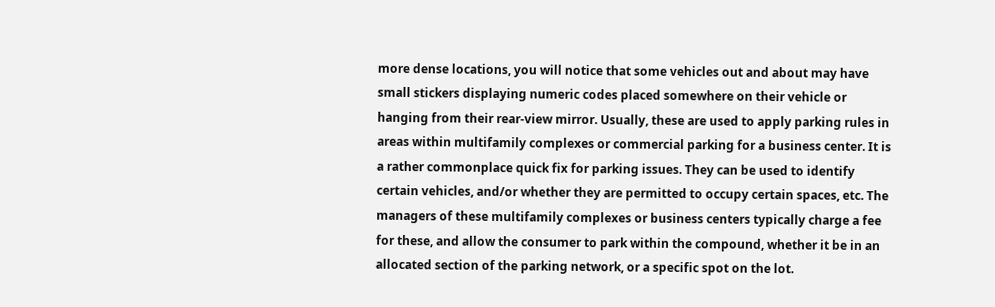more dense locations, you will notice that some vehicles out and about may have small stickers displaying numeric codes placed somewhere on their vehicle or hanging from their rear-view mirror. Usually, these are used to apply parking rules in areas within multifamily complexes or commercial parking for a business center. It is a rather commonplace quick fix for parking issues. They can be used to identify certain vehicles, and/or whether they are permitted to occupy certain spaces, etc. The managers of these multifamily complexes or business centers typically charge a fee for these, and allow the consumer to park within the compound, whether it be in an allocated section of the parking network, or a specific spot on the lot.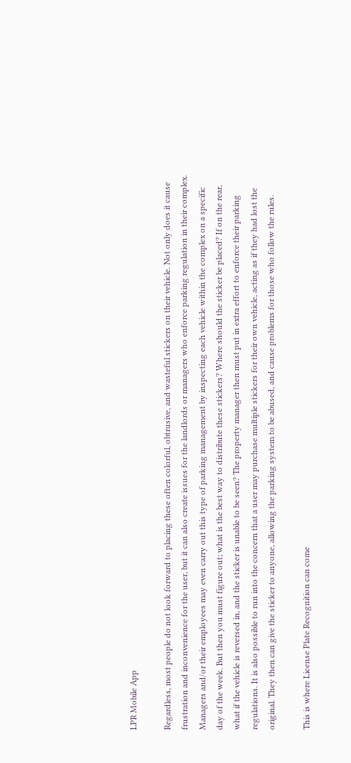LPR Mobile App

Regardless, most people do not look forward to placing these often colorful, obtrusive, and wasteful stickers on their vehicle. Not only does it cause frustration and inconvenience for the user, but it can also create issues for the landlords or managers who enforce parking regulation in their complex. Managers and/or their employees may even carry out this type of parking management by inspecting each vehicle within the complex on a specific day of the week. But then you must figure out; what is the best way to distribute these stickers? Where should the sticker be placed? If on the rear, what if the vehicle is reversed in, and the sticker is unable to be seen? The property manager then must put in extra effort to enforce their parking regulations. It is also possible to run into the concern that a user may purchase multiple stickers for their own vehicle, acting as if they had lost the original. They then can give the sticker to anyone, allowing the parking system to be abused, and cause problems for those who follow the rules.

This is where License Plate Recognition can come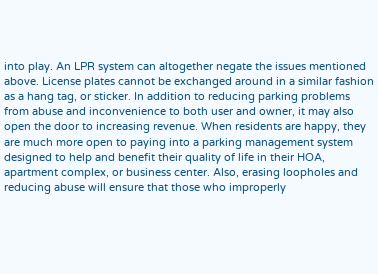into play. An LPR system can altogether negate the issues mentioned above. License plates cannot be exchanged around in a similar fashion as a hang tag, or sticker. In addition to reducing parking problems from abuse and inconvenience to both user and owner, it may also open the door to increasing revenue. When residents are happy, they are much more open to paying into a parking management system designed to help and benefit their quality of life in their HOA, apartment complex, or business center. Also, erasing loopholes and reducing abuse will ensure that those who improperly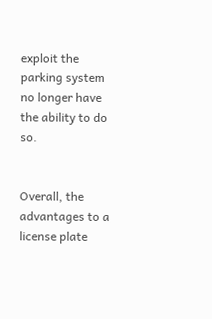exploit the parking system no longer have the ability to do so.


Overall, the advantages to a license plate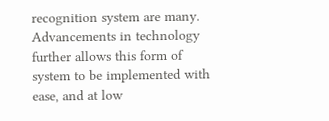recognition system are many. Advancements in technology further allows this form of system to be implemented with ease, and at low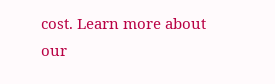cost. Learn more about our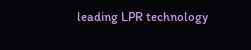leading LPR technology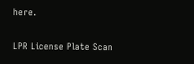here.

LPR License Plate Scan